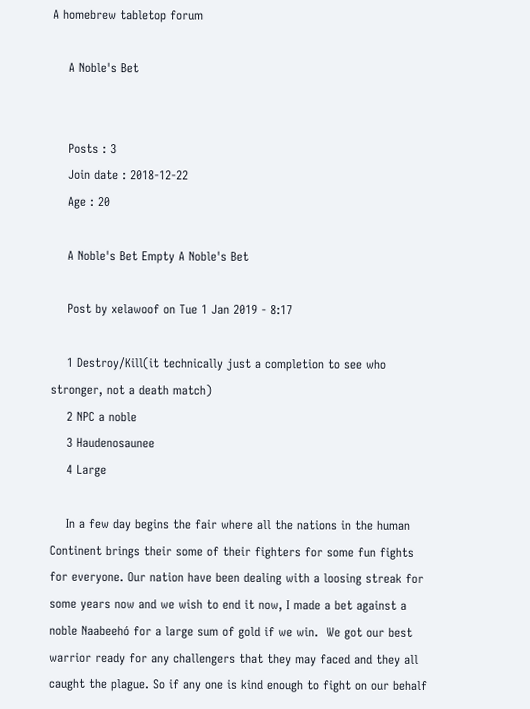A homebrew tabletop forum

    A Noble's Bet


    Posts : 3
    Join date : 2018-12-22
    Age : 20

    A Noble's Bet Empty A Noble's Bet

    Post by xelawoof on Tue 1 Jan 2019 - 8:17

    1 Destroy/Kill(it technically just a completion to see who stronger, not a death match)
    2 NPC a noble
    3 Haudenosaunee
    4 Large

    In a few day begins the fair where all the nations in the human Continent brings their some of their fighters for some fun fights for everyone. Our nation have been dealing with a loosing streak for some years now and we wish to end it now, I made a bet against a noble Naabeehó for a large sum of gold if we win.  We got our best warrior ready for any challengers that they may faced and they all caught the plague. So if any one is kind enough to fight on our behalf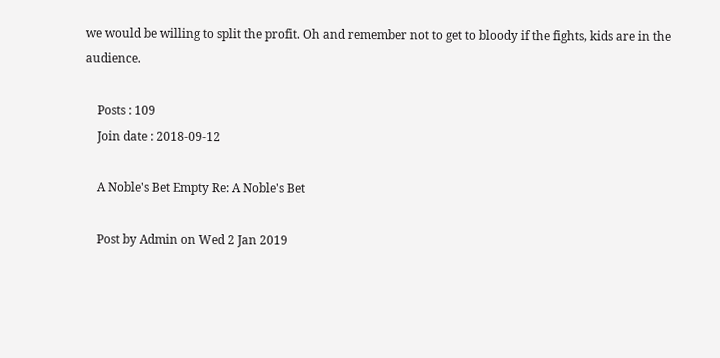we would be willing to split the profit. Oh and remember not to get to bloody if the fights, kids are in the audience.

    Posts : 109
    Join date : 2018-09-12

    A Noble's Bet Empty Re: A Noble's Bet

    Post by Admin on Wed 2 Jan 2019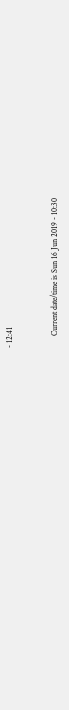- 12:41


      Current date/time is Sun 16 Jun 2019 - 10:30